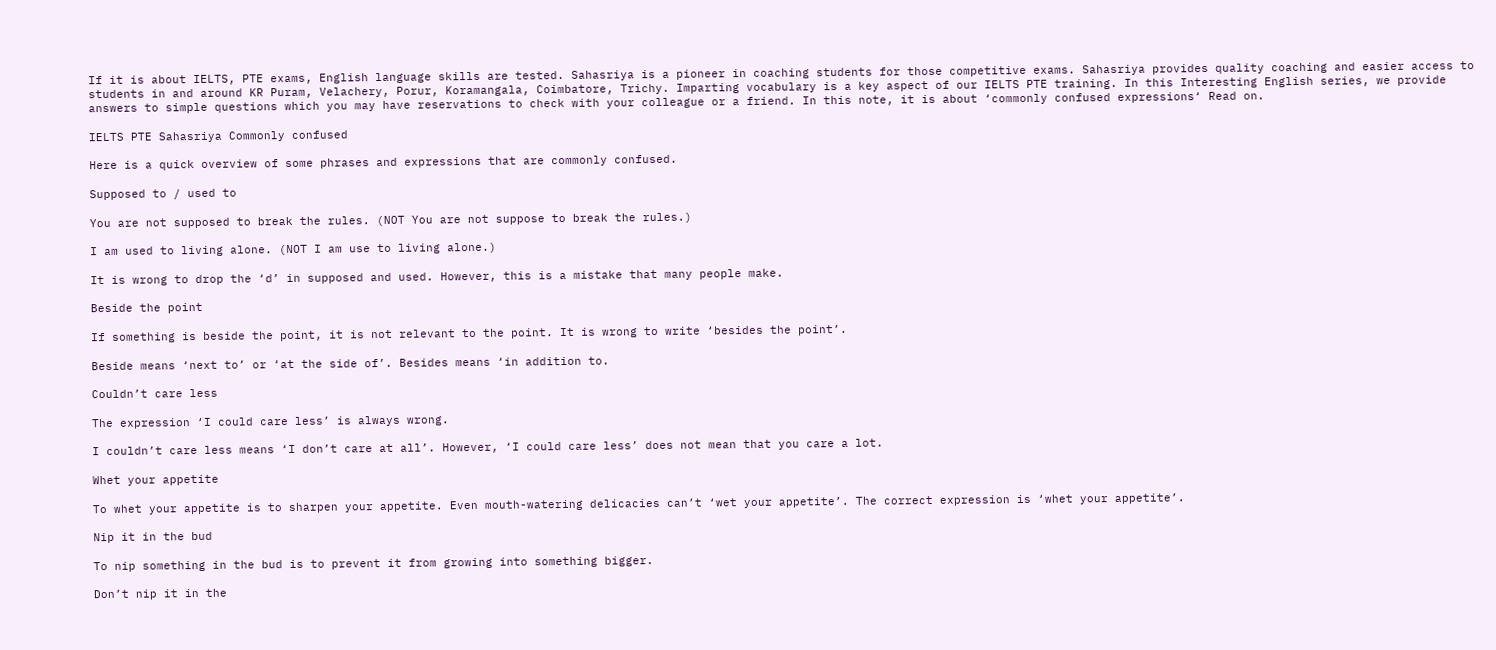If it is about IELTS, PTE exams, English language skills are tested. Sahasriya is a pioneer in coaching students for those competitive exams. Sahasriya provides quality coaching and easier access to students in and around KR Puram, Velachery, Porur, Koramangala, Coimbatore, Trichy. Imparting vocabulary is a key aspect of our IELTS PTE training. In this Interesting English series, we provide answers to simple questions which you may have reservations to check with your colleague or a friend. In this note, it is about ‘commonly confused expressions‘ Read on.

IELTS PTE Sahasriya Commonly confused

Here is a quick overview of some phrases and expressions that are commonly confused.

Supposed to / used to

You are not supposed to break the rules. (NOT You are not suppose to break the rules.)

I am used to living alone. (NOT I am use to living alone.)

It is wrong to drop the ‘d’ in supposed and used. However, this is a mistake that many people make.

Beside the point

If something is beside the point, it is not relevant to the point. It is wrong to write ‘besides the point’.

Beside means ‘next to’ or ‘at the side of’. Besides means ‘in addition to.

Couldn’t care less

The expression ‘I could care less’ is always wrong.

I couldn’t care less means ‘I don’t care at all’. However, ‘I could care less’ does not mean that you care a lot.

Whet your appetite

To whet your appetite is to sharpen your appetite. Even mouth-watering delicacies can’t ‘wet your appetite’. The correct expression is ‘whet your appetite’.

Nip it in the bud

To nip something in the bud is to prevent it from growing into something bigger.

Don’t nip it in the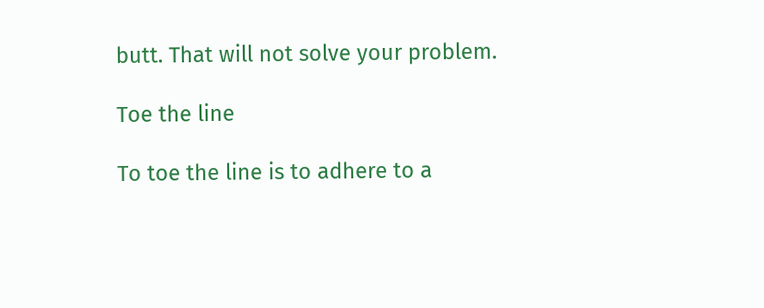butt. That will not solve your problem.

Toe the line

To toe the line is to adhere to a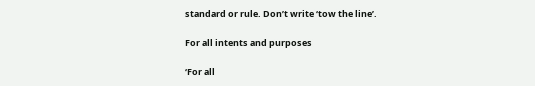standard or rule. Don’t write ‘tow the line’.

For all intents and purposes

‘For all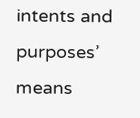intents and purposes’ means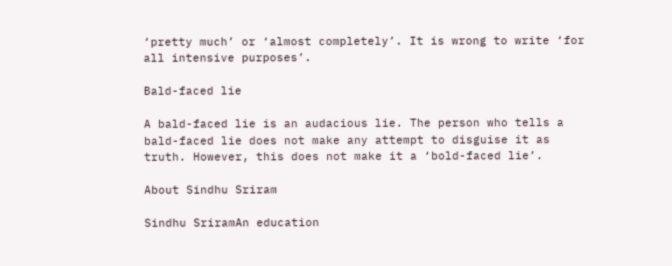‘pretty much’ or ‘almost completely’. It is wrong to write ‘for all intensive purposes’.

Bald-faced lie

A bald-faced lie is an audacious lie. The person who tells a bald-faced lie does not make any attempt to disguise it as truth. However, this does not make it a ‘bold-faced lie’.

About Sindhu Sriram

Sindhu SriramAn education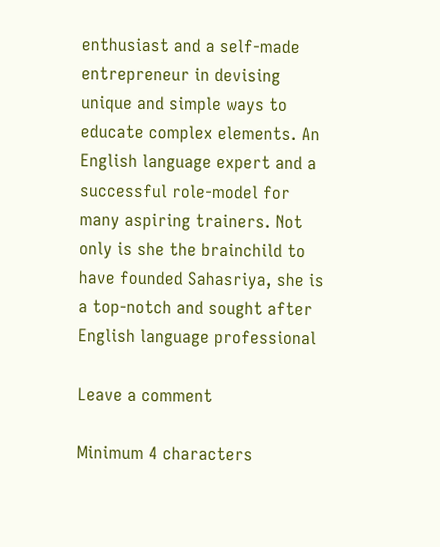enthusiast and a self-made entrepreneur in devising unique and simple ways to educate complex elements. An English language expert and a successful role-model for many aspiring trainers. Not only is she the brainchild to have founded Sahasriya, she is a top-notch and sought after English language professional

Leave a comment

Minimum 4 characters